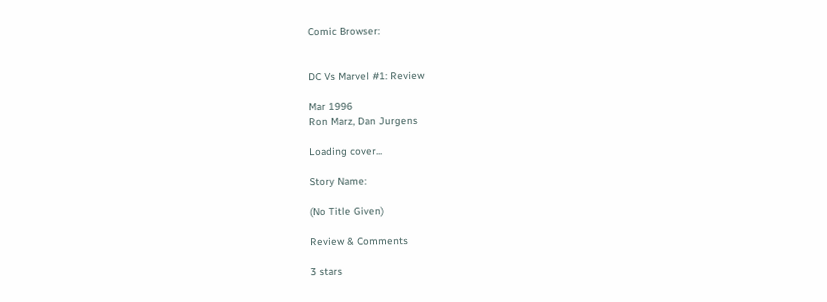Comic Browser:


DC Vs Marvel #1: Review

Mar 1996
Ron Marz, Dan Jurgens

Loading cover...

Story Name:

(No Title Given)

Review & Comments

3 stars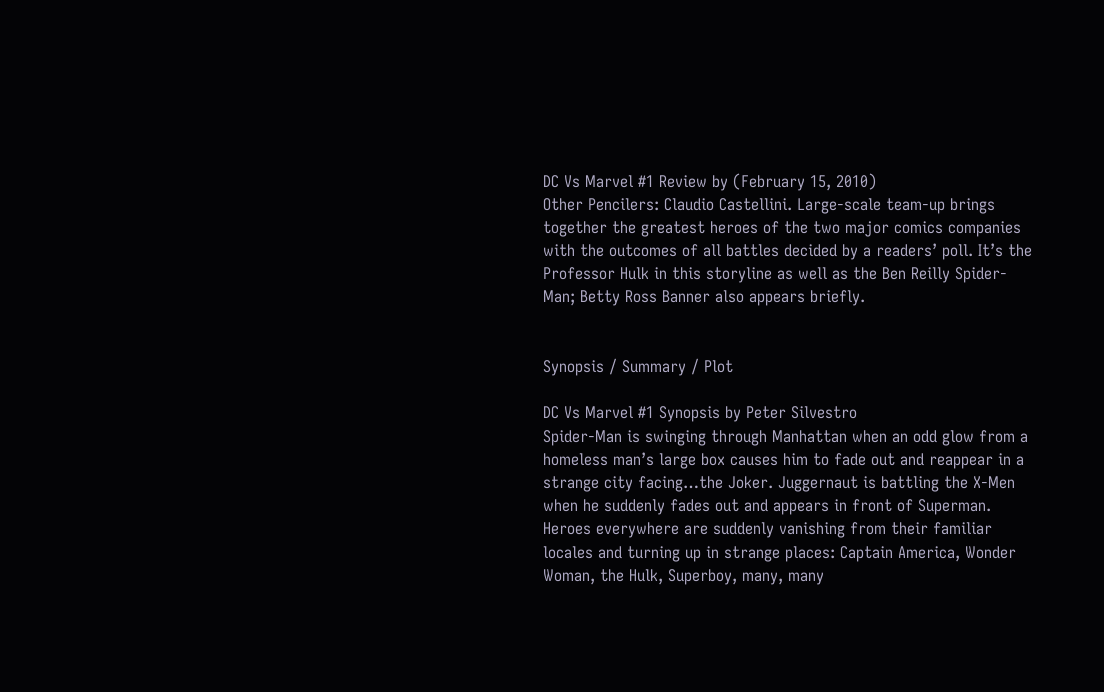DC Vs Marvel #1 Review by (February 15, 2010)
Other Pencilers: Claudio Castellini. Large-scale team-up brings together the greatest heroes of the two major comics companies with the outcomes of all battles decided by a readers’ poll. It’s the Professor Hulk in this storyline as well as the Ben Reilly Spider-Man; Betty Ross Banner also appears briefly.


Synopsis / Summary / Plot

DC Vs Marvel #1 Synopsis by Peter Silvestro
Spider-Man is swinging through Manhattan when an odd glow from a homeless man’s large box causes him to fade out and reappear in a strange city facing…the Joker. Juggernaut is battling the X-Men when he suddenly fades out and appears in front of Superman. Heroes everywhere are suddenly vanishing from their familiar locales and turning up in strange places: Captain America, Wonder Woman, the Hulk, Superboy, many, many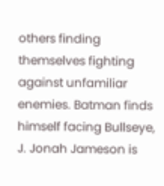others finding themselves fighting against unfamiliar enemies. Batman finds himself facing Bullseye, J. Jonah Jameson is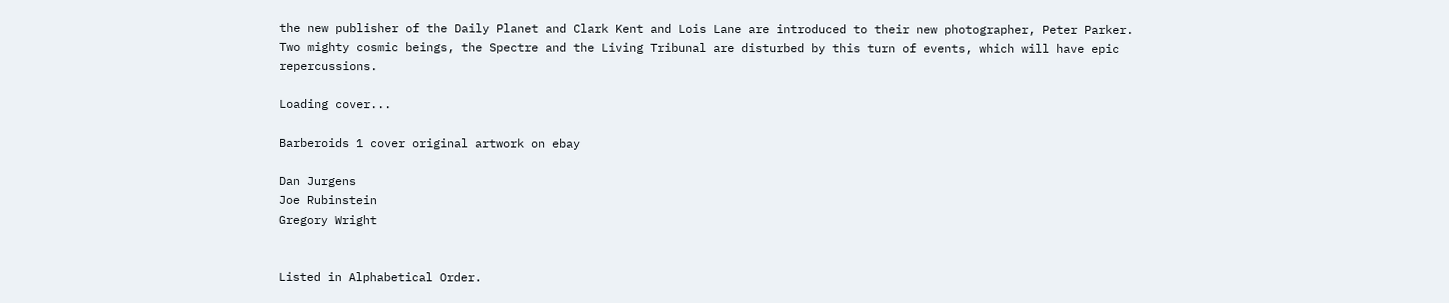the new publisher of the Daily Planet and Clark Kent and Lois Lane are introduced to their new photographer, Peter Parker. Two mighty cosmic beings, the Spectre and the Living Tribunal are disturbed by this turn of events, which will have epic repercussions.

Loading cover...

Barberoids 1 cover original artwork on ebay

Dan Jurgens
Joe Rubinstein
Gregory Wright


Listed in Alphabetical Order.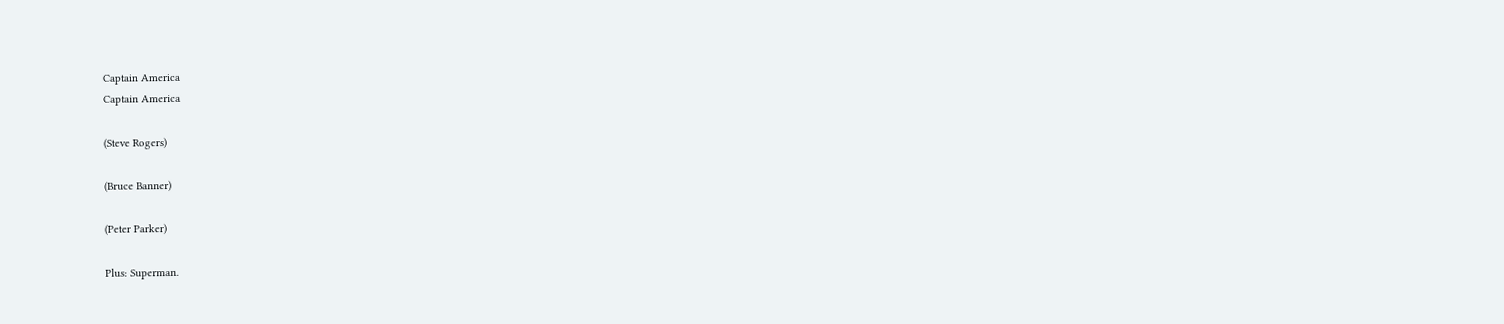Captain America
Captain America

(Steve Rogers)

(Bruce Banner)

(Peter Parker)

Plus: Superman.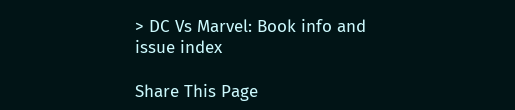> DC Vs Marvel: Book info and issue index

Share This Page